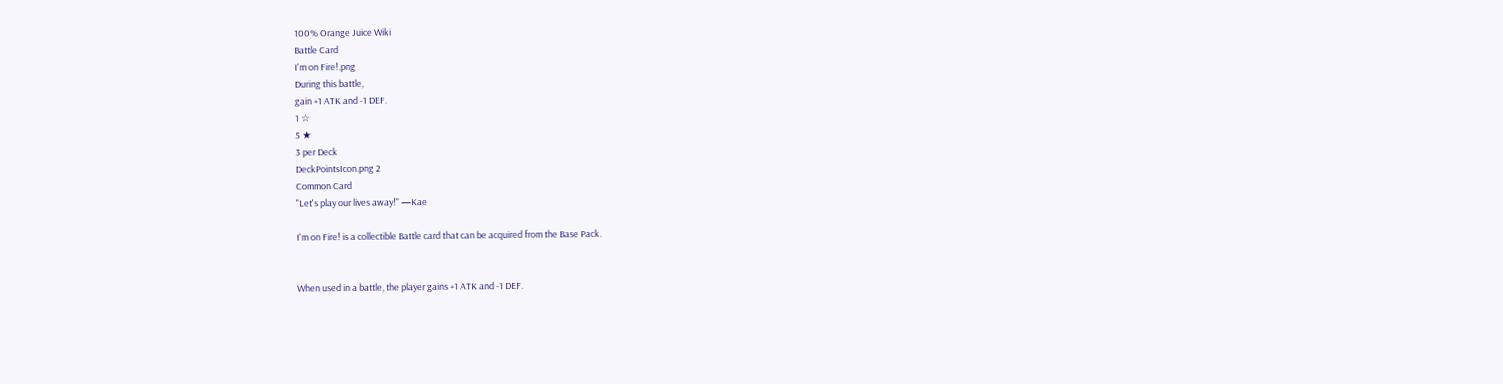100% Orange Juice Wiki
Battle Card
I'm on Fire!.png
During this battle,
gain +1 ATK and -1 DEF.
1 ☆
5 ★
3 per Deck
DeckPointsIcon.png 2
Common Card
"Let's play our lives away!" —Kae

I'm on Fire! is a collectible Battle card that can be acquired from the Base Pack.


When used in a battle, the player gains +1 ATK and -1 DEF.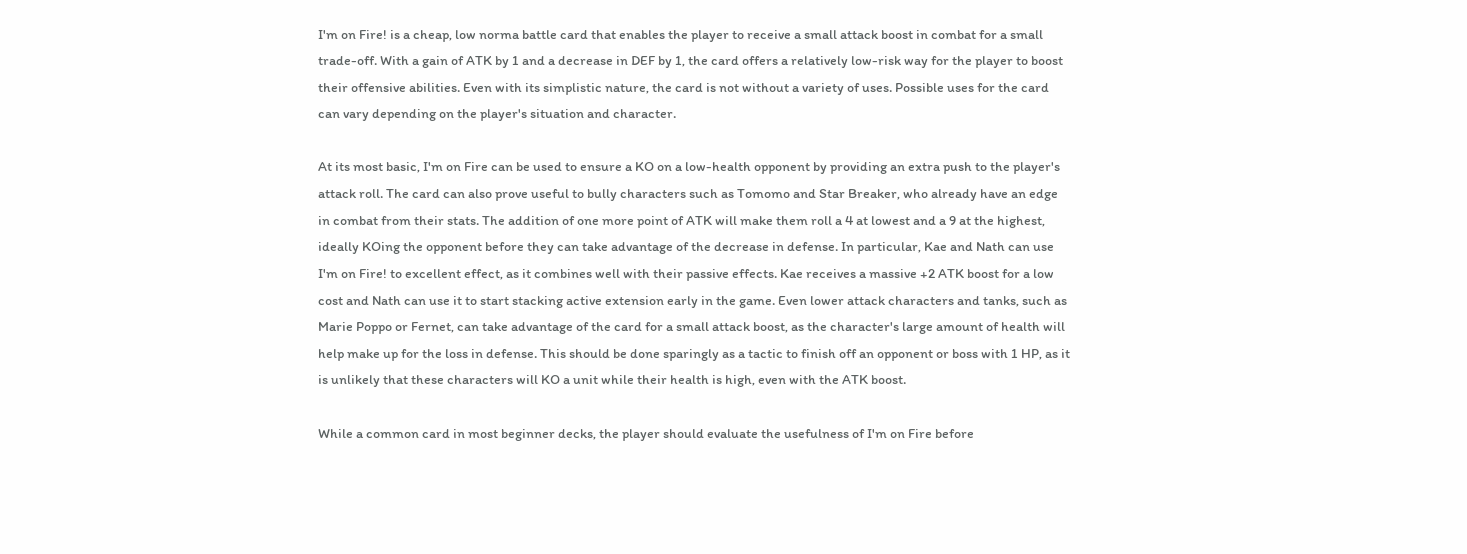I'm on Fire! is a cheap, low norma battle card that enables the player to receive a small attack boost in combat for a small trade-off. With a gain of ATK by 1 and a decrease in DEF by 1, the card offers a relatively low-risk way for the player to boost their offensive abilities. Even with its simplistic nature, the card is not without a variety of uses. Possible uses for the card can vary depending on the player's situation and character.

At its most basic, I'm on Fire can be used to ensure a KO on a low-health opponent by providing an extra push to the player's attack roll. The card can also prove useful to bully characters such as Tomomo and Star Breaker, who already have an edge in combat from their stats. The addition of one more point of ATK will make them roll a 4 at lowest and a 9 at the highest, ideally KOing the opponent before they can take advantage of the decrease in defense. In particular, Kae and Nath can use I'm on Fire! to excellent effect, as it combines well with their passive effects. Kae receives a massive +2 ATK boost for a low cost and Nath can use it to start stacking active extension early in the game. Even lower attack characters and tanks, such as Marie Poppo or Fernet, can take advantage of the card for a small attack boost, as the character's large amount of health will help make up for the loss in defense. This should be done sparingly as a tactic to finish off an opponent or boss with 1 HP, as it is unlikely that these characters will KO a unit while their health is high, even with the ATK boost.

While a common card in most beginner decks, the player should evaluate the usefulness of I'm on Fire before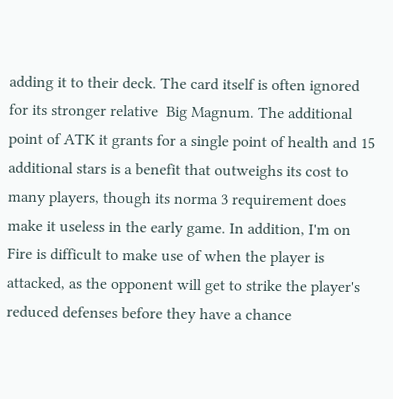adding it to their deck. The card itself is often ignored for its stronger relative  Big Magnum. The additional point of ATK it grants for a single point of health and 15 additional stars is a benefit that outweighs its cost to many players, though its norma 3 requirement does make it useless in the early game. In addition, I'm on Fire is difficult to make use of when the player is attacked, as the opponent will get to strike the player's reduced defenses before they have a chance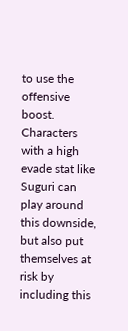to use the offensive boost. Characters with a high evade stat like Suguri can play around this downside, but also put themselves at risk by including this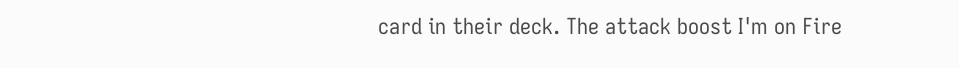card in their deck. The attack boost I'm on Fire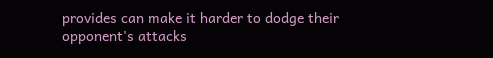provides can make it harder to dodge their opponent's attacks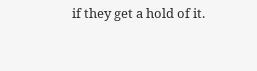if they get a hold of it.